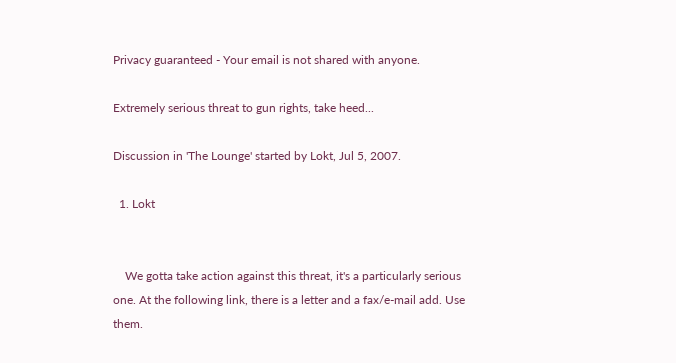Privacy guaranteed - Your email is not shared with anyone.

Extremely serious threat to gun rights, take heed...

Discussion in 'The Lounge' started by Lokt, Jul 5, 2007.

  1. Lokt


    We gotta take action against this threat, it's a particularly serious one. At the following link, there is a letter and a fax/e-mail add. Use them.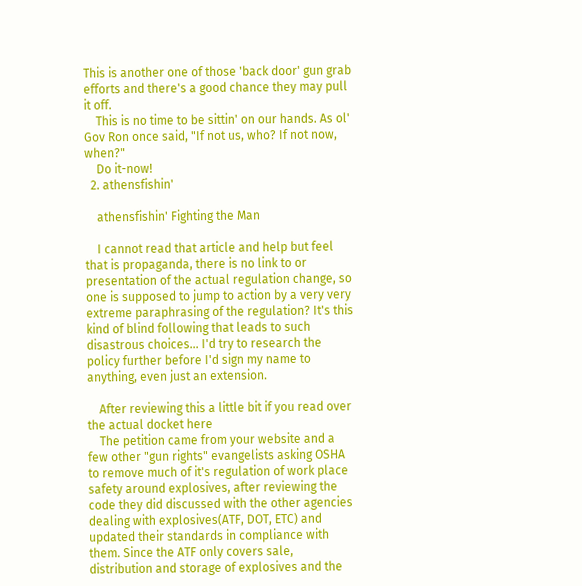This is another one of those 'back door' gun grab efforts and there's a good chance they may pull it off.
    This is no time to be sittin' on our hands. As ol' Gov Ron once said, "If not us, who? If not now, when?"
    Do it-now!
  2. athensfishin'

    athensfishin' Fighting the Man

    I cannot read that article and help but feel that is propaganda, there is no link to or presentation of the actual regulation change, so one is supposed to jump to action by a very very extreme paraphrasing of the regulation? It's this kind of blind following that leads to such disastrous choices... I'd try to research the policy further before I'd sign my name to anything, even just an extension.

    After reviewing this a little bit if you read over the actual docket here
    The petition came from your website and a few other "gun rights" evangelists asking OSHA to remove much of it's regulation of work place safety around explosives, after reviewing the code they did discussed with the other agencies dealing with explosives(ATF, DOT, ETC) and updated their standards in compliance with them. Since the ATF only covers sale, distribution and storage of explosives and the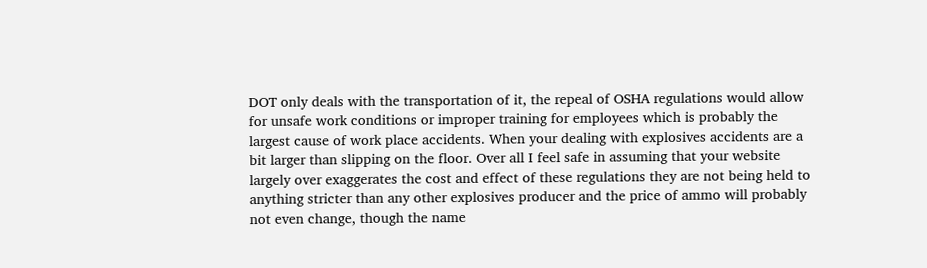DOT only deals with the transportation of it, the repeal of OSHA regulations would allow for unsafe work conditions or improper training for employees which is probably the largest cause of work place accidents. When your dealing with explosives accidents are a bit larger than slipping on the floor. Over all I feel safe in assuming that your website largely over exaggerates the cost and effect of these regulations they are not being held to anything stricter than any other explosives producer and the price of ammo will probably not even change, though the name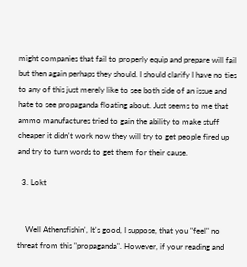might companies that fail to properly equip and prepare will fail but then again perhaps they should. I should clarify I have no ties to any of this just merely like to see both side of an issue and hate to see propaganda floating about. Just seems to me that ammo manufactures tried to gain the ability to make stuff cheaper it didn't work now they will try to get people fired up and try to turn words to get them for their cause.

  3. Lokt


    Well Athensfishin', It's good, I suppose, that you "feel" no threat from this "propaganda". However, if your reading and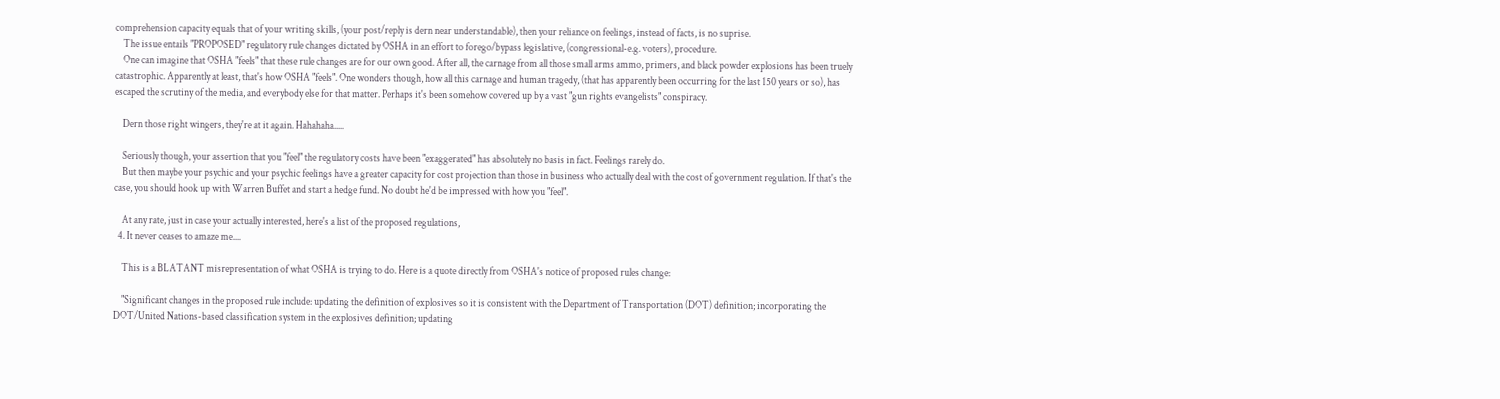comprehension capacity equals that of your writing skills, (your post/reply is dern near understandable), then your reliance on feelings, instead of facts, is no suprise.
    The issue entails "PROPOSED" regulatory rule changes dictated by OSHA in an effort to forego/bypass legislative, (congressional-e.g. voters), procedure.
    One can imagine that OSHA "feels" that these rule changes are for our own good. After all, the carnage from all those small arms ammo, primers, and black powder explosions has been truely catastrophic. Apparently at least, that's how OSHA "feels". One wonders though, how all this carnage and human tragedy, (that has apparently been occurring for the last 150 years or so), has escaped the scrutiny of the media, and everybody else for that matter. Perhaps it's been somehow covered up by a vast "gun rights evangelists" conspiracy.

    Dern those right wingers, they're at it again. Hahahaha.....

    Seriously though, your assertion that you "feel" the regulatory costs have been "exaggerated" has absolutely no basis in fact. Feelings rarely do.
    But then maybe your psychic and your psychic feelings have a greater capacity for cost projection than those in business who actually deal with the cost of government regulation. If that's the case, you should hook up with Warren Buffet and start a hedge fund. No doubt he'd be impressed with how you "feel".

    At any rate, just in case your actually interested, here's a list of the proposed regulations,
  4. It never ceases to amaze me....

    This is a BLATANT misrepresentation of what OSHA is trying to do. Here is a quote directly from OSHA's notice of proposed rules change:

    "Significant changes in the proposed rule include: updating the definition of explosives so it is consistent with the Department of Transportation (DOT) definition; incorporating the DOT/United Nations-based classification system in the explosives definition; updating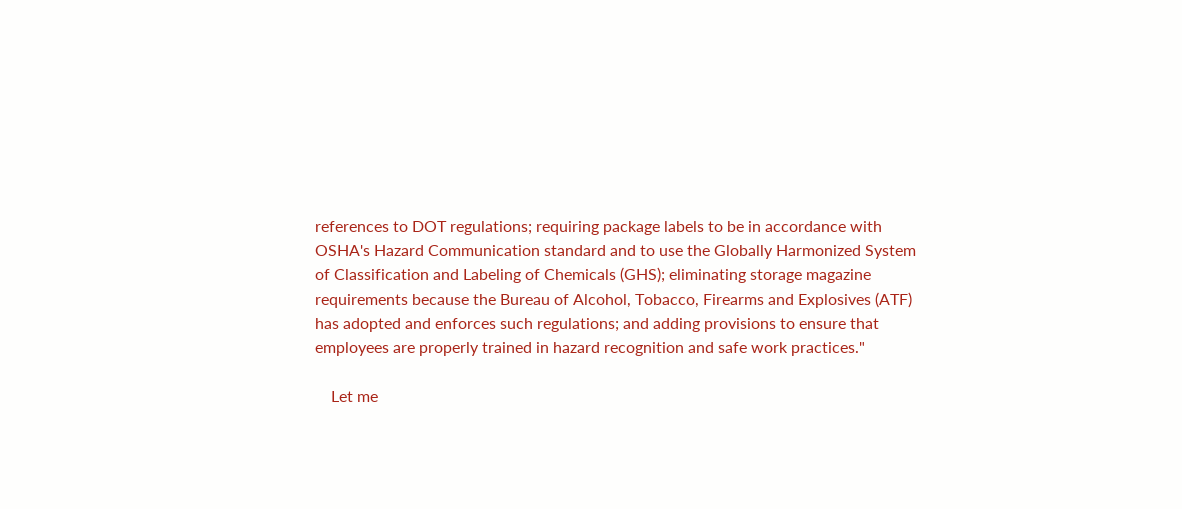references to DOT regulations; requiring package labels to be in accordance with OSHA's Hazard Communication standard and to use the Globally Harmonized System of Classification and Labeling of Chemicals (GHS); eliminating storage magazine requirements because the Bureau of Alcohol, Tobacco, Firearms and Explosives (ATF) has adopted and enforces such regulations; and adding provisions to ensure that employees are properly trained in hazard recognition and safe work practices."

    Let me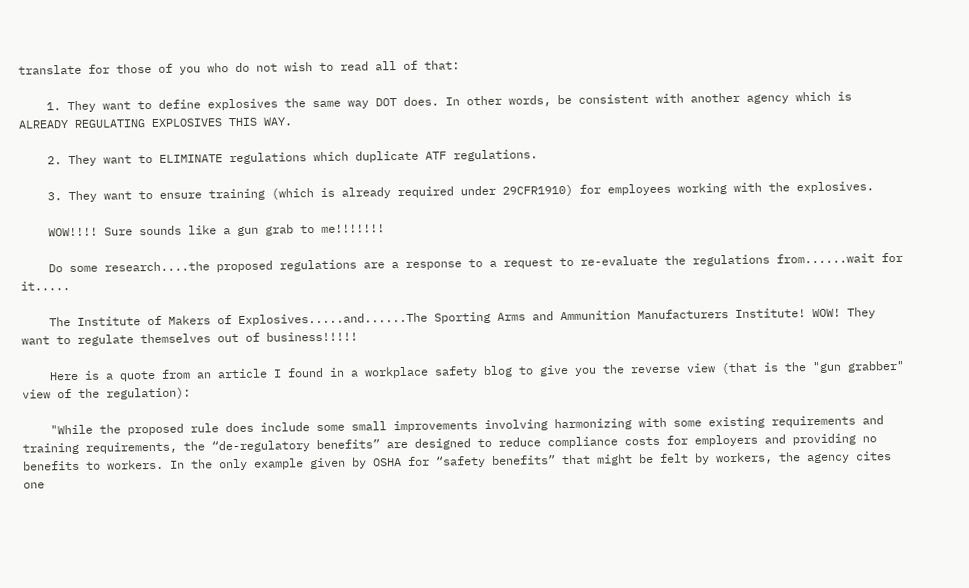translate for those of you who do not wish to read all of that:

    1. They want to define explosives the same way DOT does. In other words, be consistent with another agency which is ALREADY REGULATING EXPLOSIVES THIS WAY.

    2. They want to ELIMINATE regulations which duplicate ATF regulations.

    3. They want to ensure training (which is already required under 29CFR1910) for employees working with the explosives.

    WOW!!!! Sure sounds like a gun grab to me!!!!!!!

    Do some research....the proposed regulations are a response to a request to re-evaluate the regulations from......wait for it.....

    The Institute of Makers of Explosives.....and......The Sporting Arms and Ammunition Manufacturers Institute! WOW! They want to regulate themselves out of business!!!!!

    Here is a quote from an article I found in a workplace safety blog to give you the reverse view (that is the "gun grabber" view of the regulation):

    "While the proposed rule does include some small improvements involving harmonizing with some existing requirements and training requirements, the “de-regulatory benefits” are designed to reduce compliance costs for employers and providing no benefits to workers. In the only example given by OSHA for “safety benefits” that might be felt by workers, the agency cites one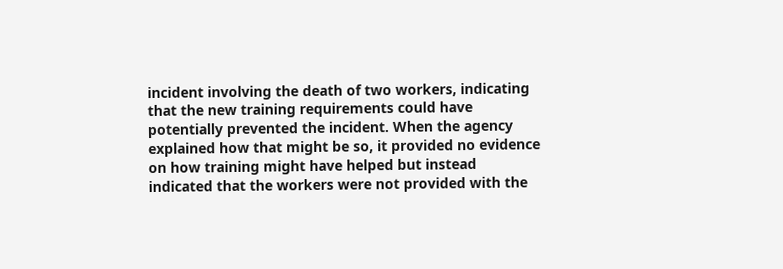incident involving the death of two workers, indicating that the new training requirements could have potentially prevented the incident. When the agency explained how that might be so, it provided no evidence on how training might have helped but instead indicated that the workers were not provided with the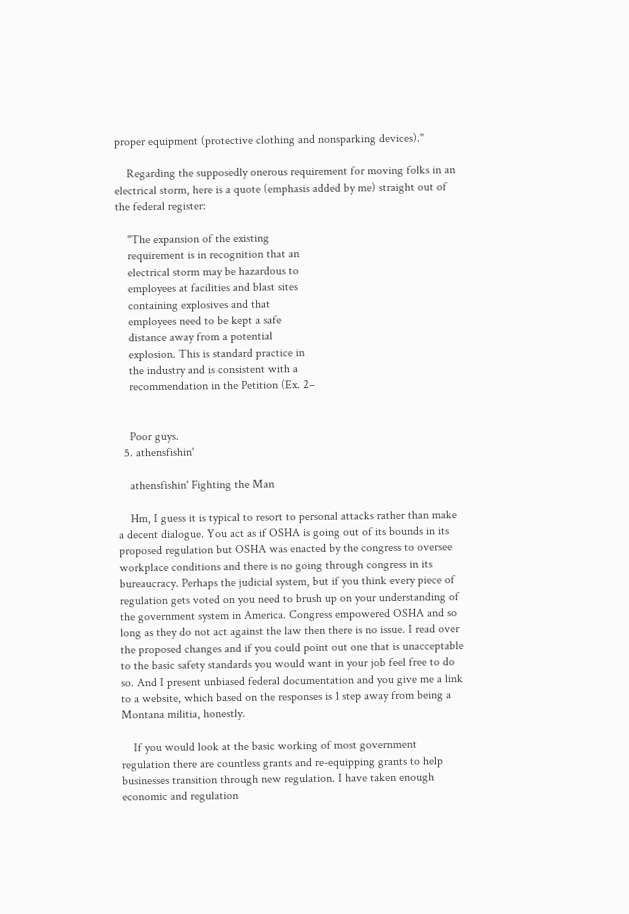proper equipment (protective clothing and nonsparking devices)."

    Regarding the supposedly onerous requirement for moving folks in an electrical storm, here is a quote (emphasis added by me) straight out of the federal register:

    "The expansion of the existing
    requirement is in recognition that an
    electrical storm may be hazardous to
    employees at facilities and blast sites
    containing explosives and that
    employees need to be kept a safe
    distance away from a potential
    explosion. This is standard practice in
    the industry and is consistent with a
    recommendation in the Petition (Ex. 2–


    Poor guys.
  5. athensfishin'

    athensfishin' Fighting the Man

    Hm, I guess it is typical to resort to personal attacks rather than make a decent dialogue. You act as if OSHA is going out of its bounds in its proposed regulation but OSHA was enacted by the congress to oversee workplace conditions and there is no going through congress in its bureaucracy. Perhaps the judicial system, but if you think every piece of regulation gets voted on you need to brush up on your understanding of the government system in America. Congress empowered OSHA and so long as they do not act against the law then there is no issue. I read over the proposed changes and if you could point out one that is unacceptable to the basic safety standards you would want in your job feel free to do so. And I present unbiased federal documentation and you give me a link to a website, which based on the responses is 1 step away from being a Montana militia, honestly.

    If you would look at the basic working of most government regulation there are countless grants and re-equipping grants to help businesses transition through new regulation. I have taken enough economic and regulation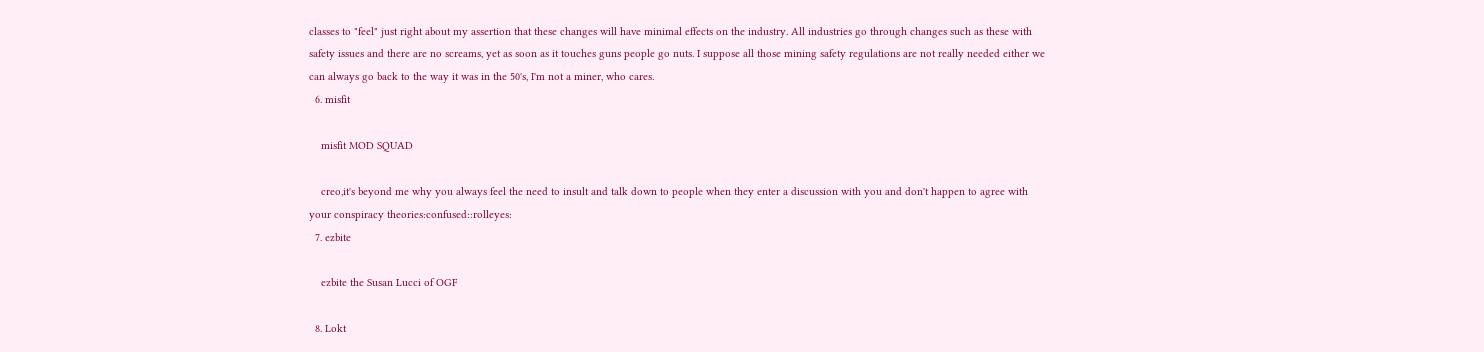classes to "feel" just right about my assertion that these changes will have minimal effects on the industry. All industries go through changes such as these with safety issues and there are no screams, yet as soon as it touches guns people go nuts. I suppose all those mining safety regulations are not really needed either we can always go back to the way it was in the 50's, I'm not a miner, who cares.
  6. misfit

    misfit MOD SQUAD

    creo,it's beyond me why you always feel the need to insult and talk down to people when they enter a discussion with you and don't happen to agree with your conspiracy theories:confused::rolleyes:
  7. ezbite

    ezbite the Susan Lucci of OGF

  8. Lokt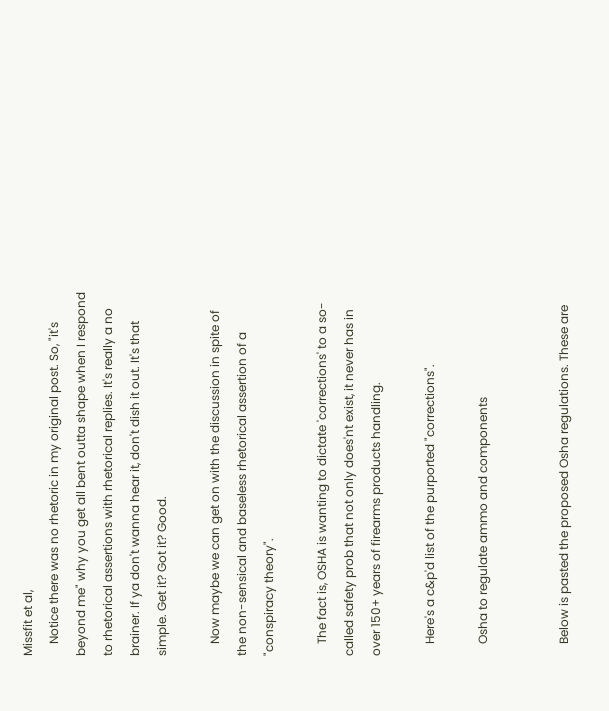Missfit et al,
    Notice there was no rhetoric in my original post. So, "it's beyond me" why you get all bent outta shape when I respond to rhetorical assertions with rhetorical replies. It's really a no brainer. If ya don't wanna hear it, don't dish it out. It's that simple. Get it? Got it? Good.

    Now maybe we can get on with the discussion in spite of the non-sensical and baseless rhetorical assertion of a "conspiracy theory".

    The fact is, OSHA is wanting to dictate 'corrections' to a so-called safety prob that not only does'nt exist, it never has in over 150+ years of firearms products handling.

    Here's a c&p'd list of the purported "corrections".

    Osha to regulate ammo and components


    Below is pasted the proposed Osha regulations. These are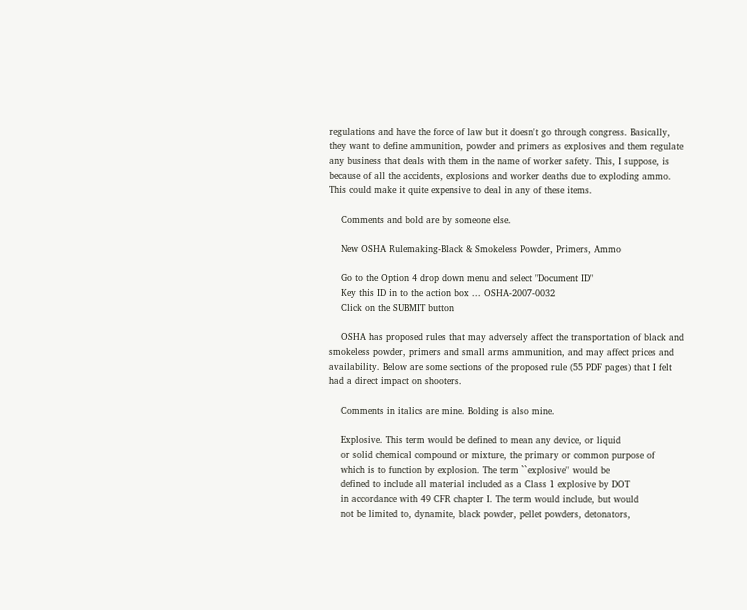regulations and have the force of law but it doesn't go through congress. Basically, they want to define ammunition, powder and primers as explosives and them regulate any business that deals with them in the name of worker safety. This, I suppose, is because of all the accidents, explosions and worker deaths due to exploding ammo. This could make it quite expensive to deal in any of these items.

    Comments and bold are by someone else.

    New OSHA Rulemaking-Black & Smokeless Powder, Primers, Ammo

    Go to the Option 4 drop down menu and select "Document ID"
    Key this ID in to the action box ... OSHA-2007-0032
    Click on the SUBMIT button

    OSHA has proposed rules that may adversely affect the transportation of black and smokeless powder, primers and small arms ammunition, and may affect prices and availability. Below are some sections of the proposed rule (55 PDF pages) that I felt had a direct impact on shooters.

    Comments in italics are mine. Bolding is also mine.

    Explosive. This term would be defined to mean any device, or liquid
    or solid chemical compound or mixture, the primary or common purpose of
    which is to function by explosion. The term ``explosive'' would be
    defined to include all material included as a Class 1 explosive by DOT
    in accordance with 49 CFR chapter I. The term would include, but would
    not be limited to, dynamite, black powder, pellet powders, detonators,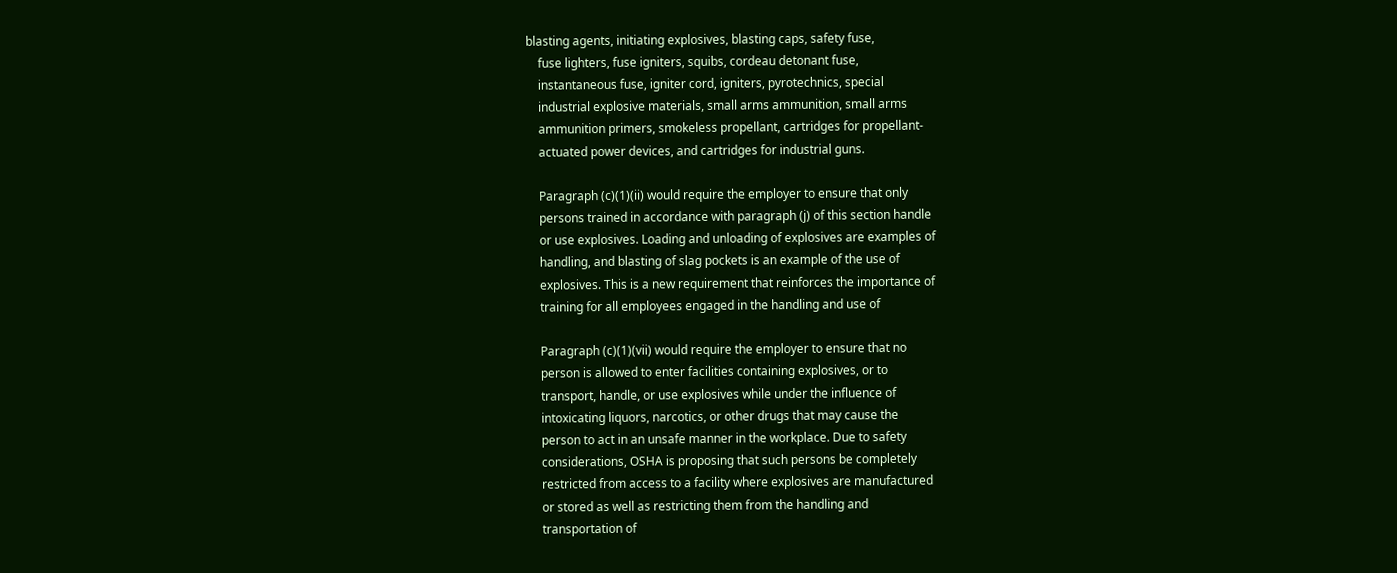blasting agents, initiating explosives, blasting caps, safety fuse,
    fuse lighters, fuse igniters, squibs, cordeau detonant fuse,
    instantaneous fuse, igniter cord, igniters, pyrotechnics, special
    industrial explosive materials, small arms ammunition, small arms
    ammunition primers, smokeless propellant, cartridges for propellant-
    actuated power devices, and cartridges for industrial guns.

    Paragraph (c)(1)(ii) would require the employer to ensure that only
    persons trained in accordance with paragraph (j) of this section handle
    or use explosives. Loading and unloading of explosives are examples of
    handling, and blasting of slag pockets is an example of the use of
    explosives. This is a new requirement that reinforces the importance of
    training for all employees engaged in the handling and use of

    Paragraph (c)(1)(vii) would require the employer to ensure that no
    person is allowed to enter facilities containing explosives, or to
    transport, handle, or use explosives while under the influence of
    intoxicating liquors, narcotics, or other drugs that may cause the
    person to act in an unsafe manner in the workplace. Due to safety
    considerations, OSHA is proposing that such persons be completely
    restricted from access to a facility where explosives are manufactured
    or stored as well as restricting them from the handling and
    transportation of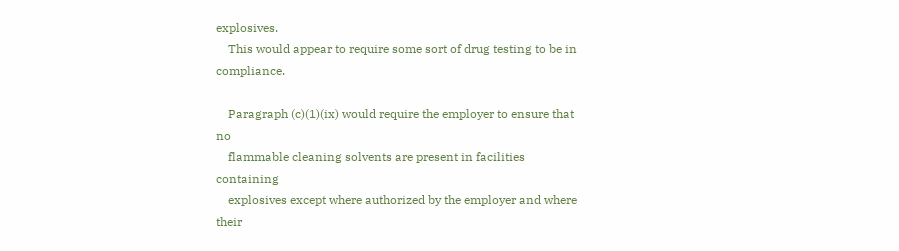explosives.
    This would appear to require some sort of drug testing to be in compliance.

    Paragraph (c)(1)(ix) would require the employer to ensure that no
    flammable cleaning solvents are present in facilities containing
    explosives except where authorized by the employer and where their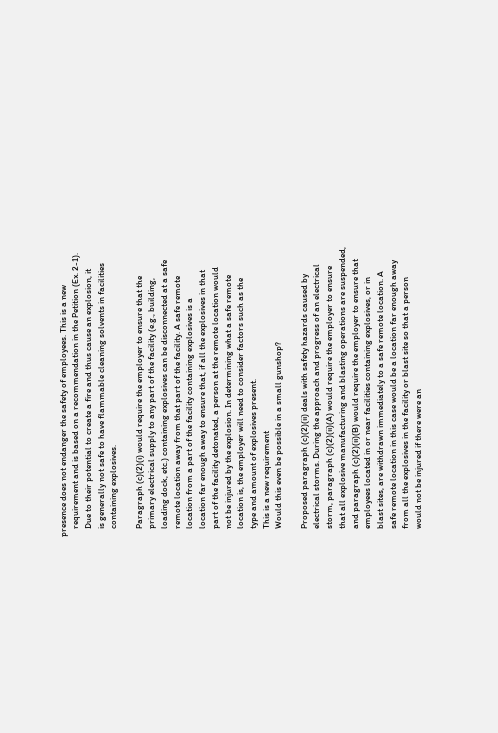presence does not endanger the safety of employees. This is a new
    requirement and is based on a recommendation in the Petition (Ex. 2-1).
    Due to their potential to create a fire and thus cause an explosion, it
    is generally not safe to have flammable cleaning solvents in facilities
    containing explosives.

    Paragraph (c)(2)(i) would require the employer to ensure that the
    primary electrical supply to any part of the facility (e.g., building,
    loading dock, etc.) containing explosives can be disconnected at a safe
    remote location away from that part of the facility. A safe remote
    location from a part of the facility containing explosives is a
    location far enough away to ensure that, if all the explosives in that
    part of the facility detonated, a person at the remote location would
    not be injured by the explosion. In determining what a safe remote
    location is, the employer will need to consider factors such as the
    type and amount of explosives present.
    This is a new requirement
    Would this even be possible in a small gunshop?

    Proposed paragraph (c)(2)(ii) deals with safety hazards caused by
    electrical storms. During the approach and progress of an electrical
    storm, paragraph (c)(2)(ii)(A) would require the employer to ensure
    that all explosive manufacturing and blasting operations are suspended,
    and paragraph (c)(2)(ii)(B) would require the employer to ensure that
    employees located in or near facilities containing explosives, or in
    blast sites, are withdrawn immediately to a safe remote location. A
    safe remote location in this case would be a location far enough away
    from all the explosives in the facility or blast site so that a person
    would not be injured if there were an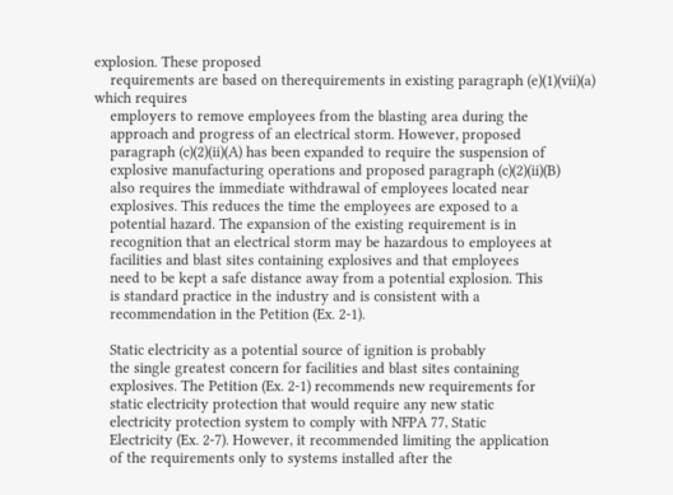explosion. These proposed
    requirements are based on therequirements in existing paragraph (e)(1)(vii)(a) which requires
    employers to remove employees from the blasting area during the
    approach and progress of an electrical storm. However, proposed
    paragraph (c)(2)(ii)(A) has been expanded to require the suspension of
    explosive manufacturing operations and proposed paragraph (c)(2)(ii)(B)
    also requires the immediate withdrawal of employees located near
    explosives. This reduces the time the employees are exposed to a
    potential hazard. The expansion of the existing requirement is in
    recognition that an electrical storm may be hazardous to employees at
    facilities and blast sites containing explosives and that employees
    need to be kept a safe distance away from a potential explosion. This
    is standard practice in the industry and is consistent with a
    recommendation in the Petition (Ex. 2-1).

    Static electricity as a potential source of ignition is probably
    the single greatest concern for facilities and blast sites containing
    explosives. The Petition (Ex. 2-1) recommends new requirements for
    static electricity protection that would require any new static
    electricity protection system to comply with NFPA 77, Static
    Electricity (Ex. 2-7). However, it recommended limiting the application
    of the requirements only to systems installed after the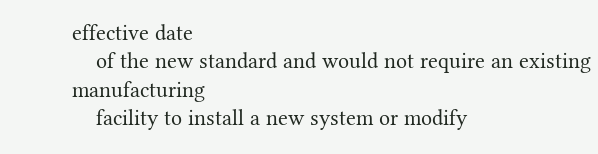effective date
    of the new standard and would not require an existing manufacturing
    facility to install a new system or modify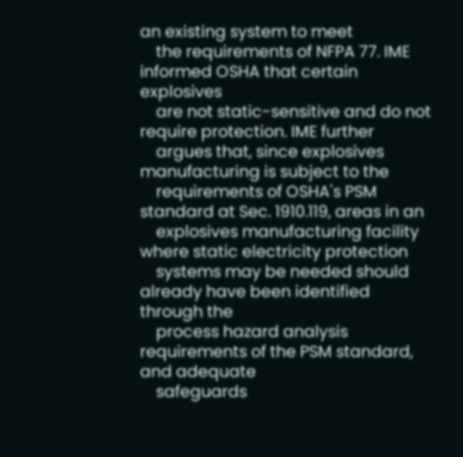an existing system to meet
    the requirements of NFPA 77. IME informed OSHA that certain explosives
    are not static-sensitive and do not require protection. IME further
    argues that, since explosives manufacturing is subject to the
    requirements of OSHA's PSM standard at Sec. 1910.119, areas in an
    explosives manufacturing facility where static electricity protection
    systems may be needed should already have been identified through the
    process hazard analysis requirements of the PSM standard, and adequate
    safeguards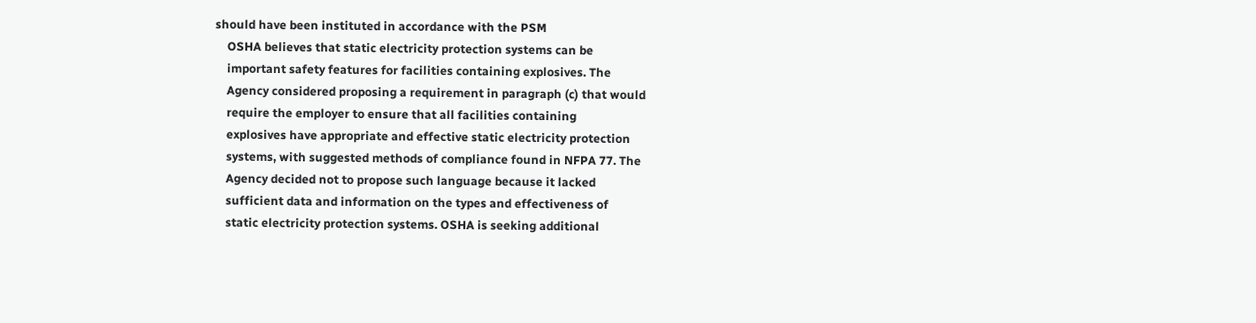should have been instituted in accordance with the PSM
    OSHA believes that static electricity protection systems can be
    important safety features for facilities containing explosives. The
    Agency considered proposing a requirement in paragraph (c) that would
    require the employer to ensure that all facilities containing
    explosives have appropriate and effective static electricity protection
    systems, with suggested methods of compliance found in NFPA 77. The
    Agency decided not to propose such language because it lacked
    sufficient data and information on the types and effectiveness of
    static electricity protection systems. OSHA is seeking additional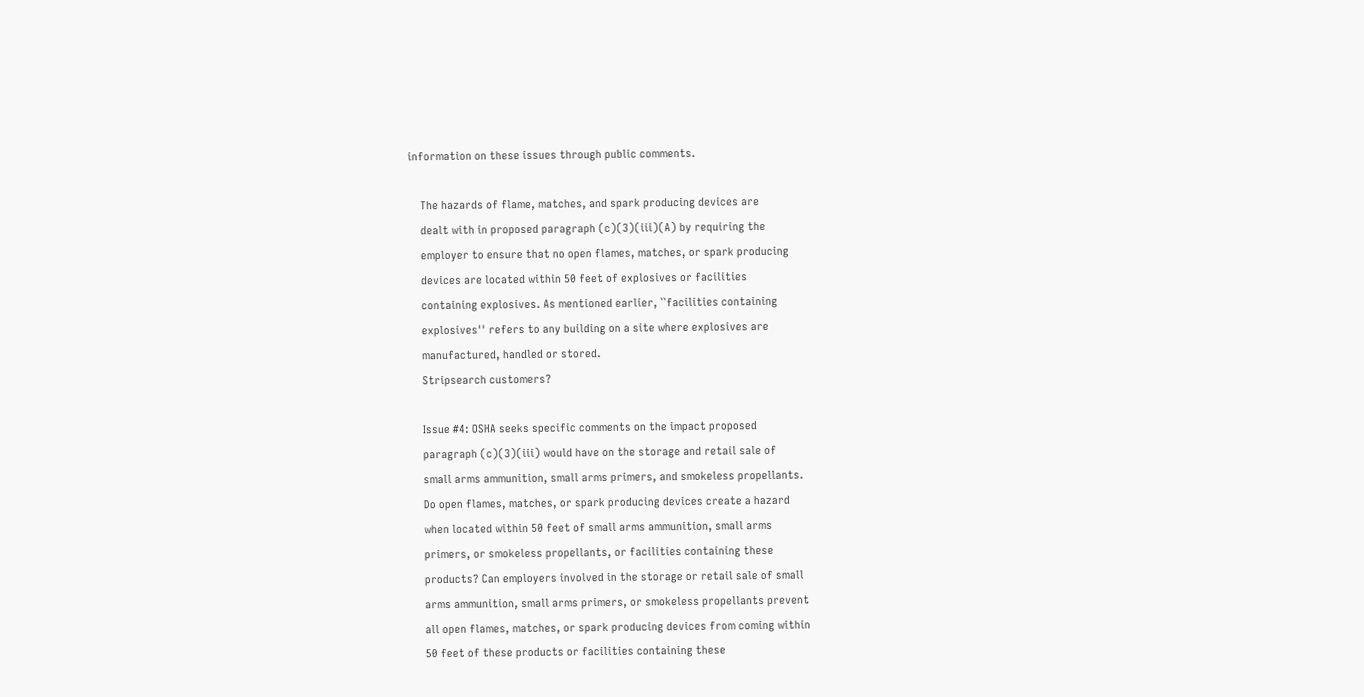information on these issues through public comments.

    The hazards of flame, matches, and spark producing devices are
    dealt with in proposed paragraph (c)(3)(iii)(A) by requiring the
    employer to ensure that no open flames, matches, or spark producing
    devices are located within 50 feet of explosives or facilities
    containing explosives. As mentioned earlier, ``facilities containing
    explosives'' refers to any building on a site where explosives are
    manufactured, handled or stored.
    Stripsearch customers?

    Issue #4: OSHA seeks specific comments on the impact proposed
    paragraph (c)(3)(iii) would have on the storage and retail sale of
    small arms ammunition, small arms primers, and smokeless propellants.
    Do open flames, matches, or spark producing devices create a hazard
    when located within 50 feet of small arms ammunition, small arms
    primers, or smokeless propellants, or facilities containing these
    products? Can employers involved in the storage or retail sale of small
    arms ammunition, small arms primers, or smokeless propellants prevent
    all open flames, matches, or spark producing devices from coming within
    50 feet of these products or facilities containing these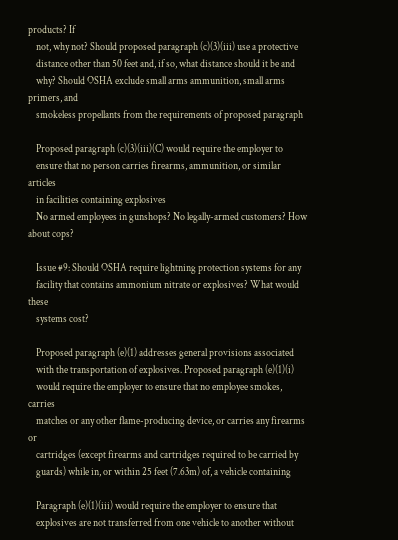products? If
    not, why not? Should proposed paragraph (c)(3)(iii) use a protective
    distance other than 50 feet and, if so, what distance should it be and
    why? Should OSHA exclude small arms ammunition, small arms primers, and
    smokeless propellants from the requirements of proposed paragraph

    Proposed paragraph (c)(3)(iii)(C) would require the employer to
    ensure that no person carries firearms, ammunition, or similar articles
    in facilities containing explosives
    No armed employees in gunshops? No legally-armed customers? How about cops?

    Issue #9: Should OSHA require lightning protection systems for any
    facility that contains ammonium nitrate or explosives? What would these
    systems cost?

    Proposed paragraph (e)(1) addresses general provisions associated
    with the transportation of explosives. Proposed paragraph (e)(1)(i)
    would require the employer to ensure that no employee smokes, carries
    matches or any other flame-producing device, or carries any firearms or
    cartridges (except firearms and cartridges required to be carried by
    guards) while in, or within 25 feet (7.63m) of, a vehicle containing

    Paragraph (e)(1)(iii) would require the employer to ensure that
    explosives are not transferred from one vehicle to another without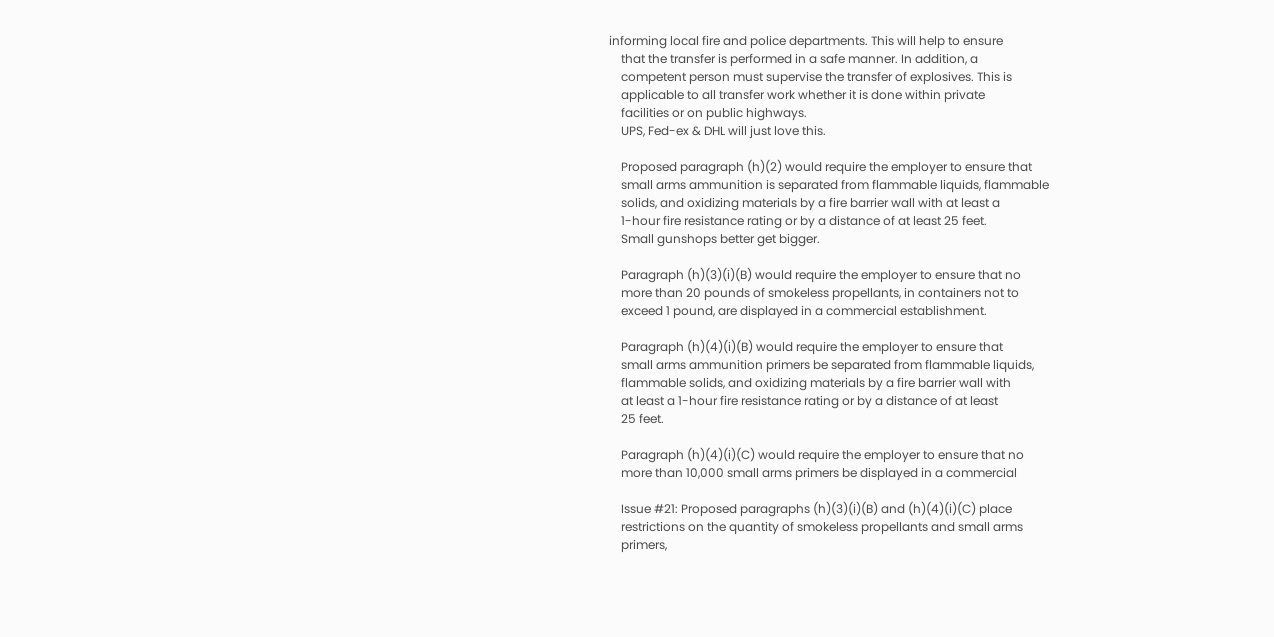informing local fire and police departments. This will help to ensure
    that the transfer is performed in a safe manner. In addition, a
    competent person must supervise the transfer of explosives. This is
    applicable to all transfer work whether it is done within private
    facilities or on public highways.
    UPS, Fed-ex & DHL will just love this.

    Proposed paragraph (h)(2) would require the employer to ensure that
    small arms ammunition is separated from flammable liquids, flammable
    solids, and oxidizing materials by a fire barrier wall with at least a
    1-hour fire resistance rating or by a distance of at least 25 feet.
    Small gunshops better get bigger.

    Paragraph (h)(3)(i)(B) would require the employer to ensure that no
    more than 20 pounds of smokeless propellants, in containers not to
    exceed 1 pound, are displayed in a commercial establishment.

    Paragraph (h)(4)(i)(B) would require the employer to ensure that
    small arms ammunition primers be separated from flammable liquids,
    flammable solids, and oxidizing materials by a fire barrier wall with
    at least a 1-hour fire resistance rating or by a distance of at least
    25 feet.

    Paragraph (h)(4)(i)(C) would require the employer to ensure that no
    more than 10,000 small arms primers be displayed in a commercial

    Issue #21: Proposed paragraphs (h)(3)(i)(B) and (h)(4)(i)(C) place
    restrictions on the quantity of smokeless propellants and small arms
    primers,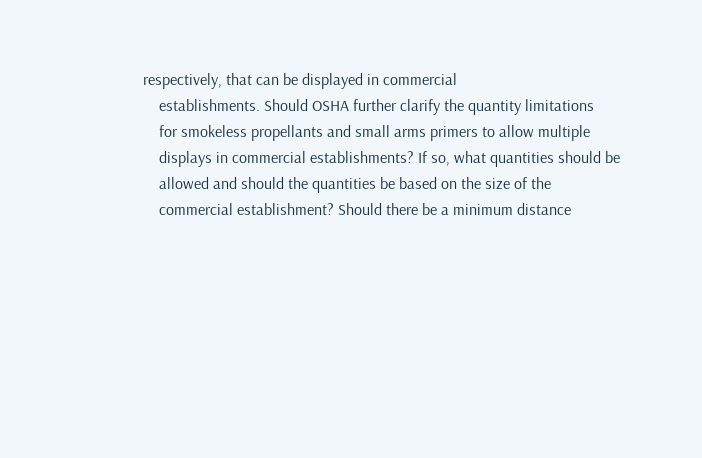respectively, that can be displayed in commercial
    establishments. Should OSHA further clarify the quantity limitations
    for smokeless propellants and small arms primers to allow multiple
    displays in commercial establishments? If so, what quantities should be
    allowed and should the quantities be based on the size of the
    commercial establishment? Should there be a minimum distance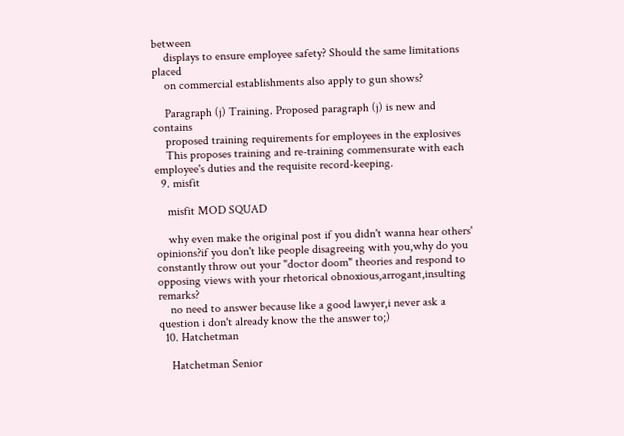between
    displays to ensure employee safety? Should the same limitations placed
    on commercial establishments also apply to gun shows?

    Paragraph (j) Training. Proposed paragraph (j) is new and contains
    proposed training requirements for employees in the explosives
    This proposes training and re-training commensurate with each employee's duties and the requisite record-keeping.
  9. misfit

    misfit MOD SQUAD

    why even make the original post if you didn't wanna hear others' opinions?if you don't like people disagreeing with you,why do you constantly throw out your "doctor doom" theories and respond to opposing views with your rhetorical obnoxious,arrogant,insulting remarks?
    no need to answer because like a good lawyer,i never ask a question i don't already know the the answer to;)
  10. Hatchetman

    Hatchetman Senior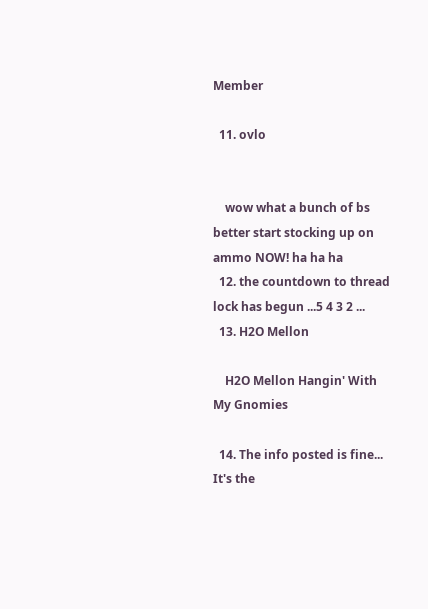Member

  11. ovlo


    wow what a bunch of bs better start stocking up on ammo NOW! ha ha ha
  12. the countdown to thread lock has begun ...5 4 3 2 ...
  13. H2O Mellon

    H2O Mellon Hangin' With My Gnomies

  14. The info posted is fine... It's the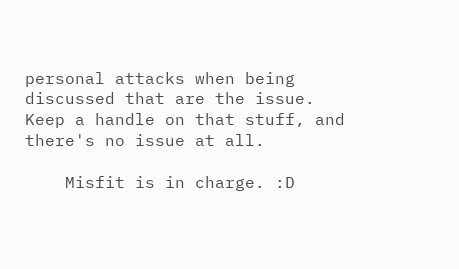personal attacks when being discussed that are the issue. Keep a handle on that stuff, and there's no issue at all.

    Misfit is in charge. :D